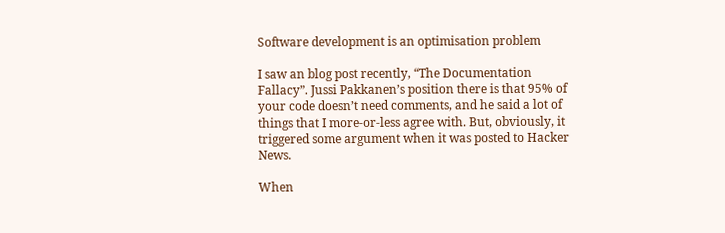Software development is an optimisation problem

I saw an blog post recently, “The Documentation Fallacy”. Jussi Pakkanen’s position there is that 95% of your code doesn’t need comments, and he said a lot of things that I more-or-less agree with. But, obviously, it triggered some argument when it was posted to Hacker News.

When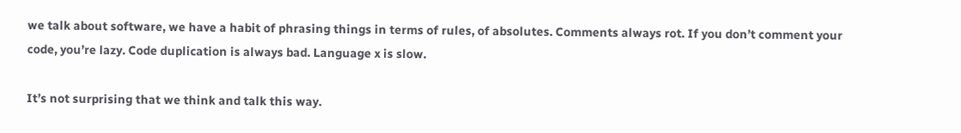we talk about software, we have a habit of phrasing things in terms of rules, of absolutes. Comments always rot. If you don’t comment your code, you’re lazy. Code duplication is always bad. Language x is slow.

It’s not surprising that we think and talk this way.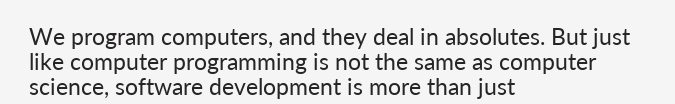We program computers, and they deal in absolutes. But just like computer programming is not the same as computer science, software development is more than just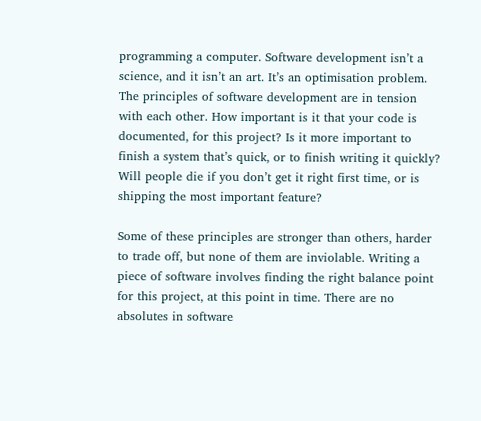programming a computer. Software development isn’t a science, and it isn’t an art. It’s an optimisation problem. The principles of software development are in tension with each other. How important is it that your code is documented, for this project? Is it more important to finish a system that’s quick, or to finish writing it quickly? Will people die if you don’t get it right first time, or is shipping the most important feature?

Some of these principles are stronger than others, harder to trade off, but none of them are inviolable. Writing a piece of software involves finding the right balance point for this project, at this point in time. There are no absolutes in software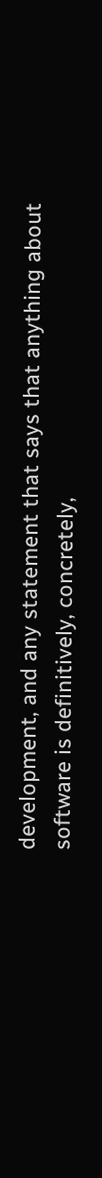development, and any statement that says that anything about software is definitively, concretely,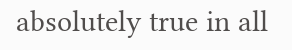absolutely true in all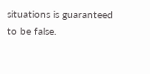situations is guaranteed to be false.